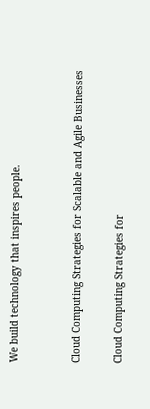We build technology that inspires people.


Cloud Computing Strategies for Scalable and Agile Businesses

Cloud Computing Strategies for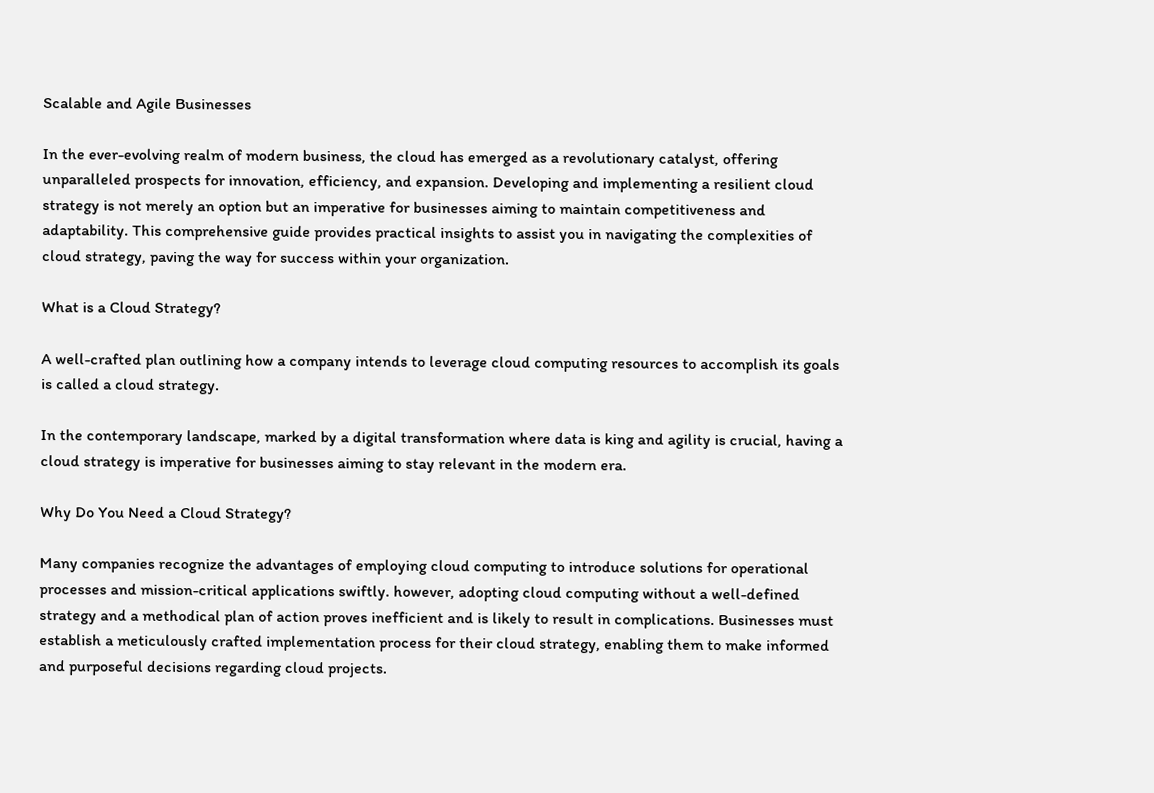Scalable and Agile Businesses

In the ever-evolving realm of modern business, the cloud has emerged as a revolutionary catalyst, offering unparalleled prospects for innovation, efficiency, and expansion. Developing and implementing a resilient cloud strategy is not merely an option but an imperative for businesses aiming to maintain competitiveness and adaptability. This comprehensive guide provides practical insights to assist you in navigating the complexities of cloud strategy, paving the way for success within your organization.

What is a Cloud Strategy?

A well-crafted plan outlining how a company intends to leverage cloud computing resources to accomplish its goals is called a cloud strategy.

In the contemporary landscape, marked by a digital transformation where data is king and agility is crucial, having a cloud strategy is imperative for businesses aiming to stay relevant in the modern era.

Why Do You Need a Cloud Strategy?

Many companies recognize the advantages of employing cloud computing to introduce solutions for operational processes and mission-critical applications swiftly. however, adopting cloud computing without a well-defined strategy and a methodical plan of action proves inefficient and is likely to result in complications. Businesses must establish a meticulously crafted implementation process for their cloud strategy, enabling them to make informed and purposeful decisions regarding cloud projects.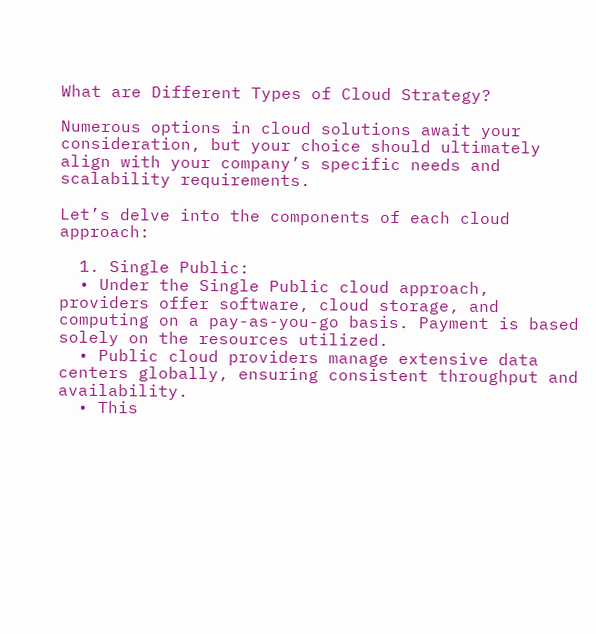What are Different Types of Cloud Strategy?

Numerous options in cloud solutions await your consideration, but your choice should ultimately align with your company’s specific needs and scalability requirements.

Let’s delve into the components of each cloud approach:

  1. Single Public:
  • Under the Single Public cloud approach, providers offer software, cloud storage, and computing on a pay-as-you-go basis. Payment is based solely on the resources utilized.
  • Public cloud providers manage extensive data centers globally, ensuring consistent throughput and availability.
  • This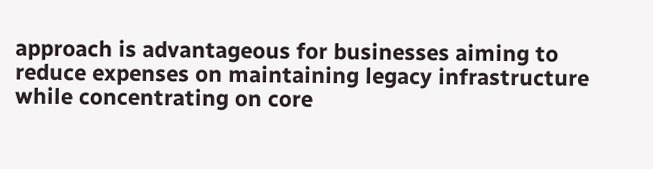approach is advantageous for businesses aiming to reduce expenses on maintaining legacy infrastructure while concentrating on core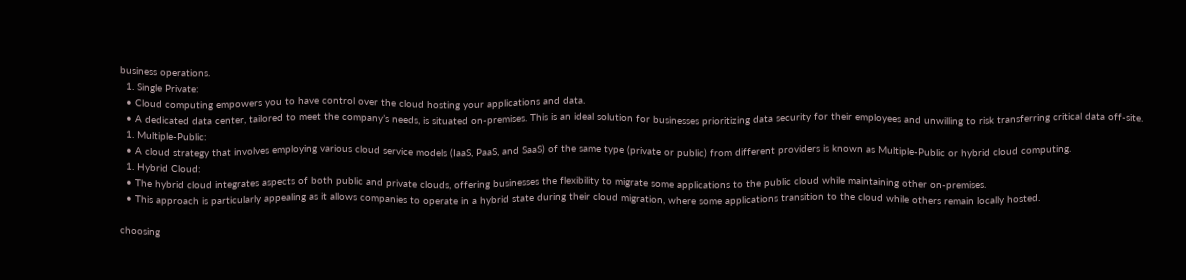business operations.
  1. Single Private:
  • Cloud computing empowers you to have control over the cloud hosting your applications and data.
  • A dedicated data center, tailored to meet the company’s needs, is situated on-premises. This is an ideal solution for businesses prioritizing data security for their employees and unwilling to risk transferring critical data off-site.
  1. Multiple-Public:
  • A cloud strategy that involves employing various cloud service models (IaaS, PaaS, and SaaS) of the same type (private or public) from different providers is known as Multiple-Public or hybrid cloud computing.
  1. Hybrid Cloud:
  • The hybrid cloud integrates aspects of both public and private clouds, offering businesses the flexibility to migrate some applications to the public cloud while maintaining other on-premises.
  • This approach is particularly appealing as it allows companies to operate in a hybrid state during their cloud migration, where some applications transition to the cloud while others remain locally hosted.

choosing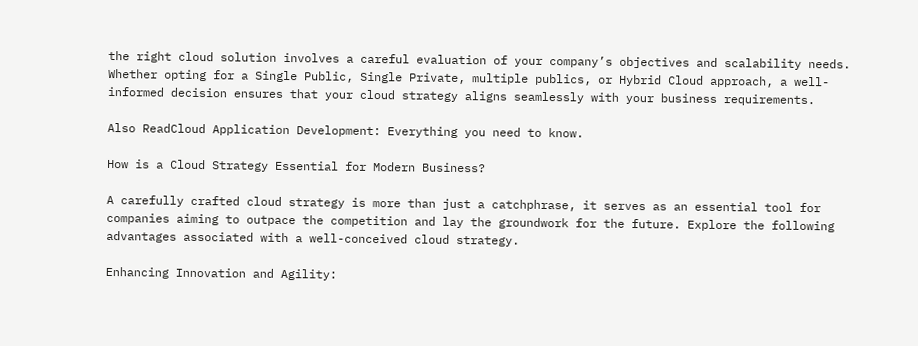the right cloud solution involves a careful evaluation of your company’s objectives and scalability needs. Whether opting for a Single Public, Single Private, multiple publics, or Hybrid Cloud approach, a well-informed decision ensures that your cloud strategy aligns seamlessly with your business requirements.

Also ReadCloud Application Development: Everything you need to know.

How is a Cloud Strategy Essential for Modern Business?

A carefully crafted cloud strategy is more than just a catchphrase, it serves as an essential tool for companies aiming to outpace the competition and lay the groundwork for the future. Explore the following advantages associated with a well-conceived cloud strategy.

Enhancing Innovation and Agility: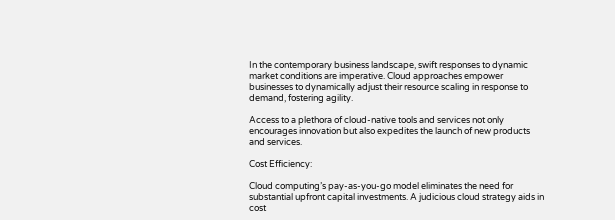In the contemporary business landscape, swift responses to dynamic market conditions are imperative. Cloud approaches empower businesses to dynamically adjust their resource scaling in response to demand, fostering agility.

Access to a plethora of cloud-native tools and services not only encourages innovation but also expedites the launch of new products and services.

Cost Efficiency:

Cloud computing’s pay-as-you-go model eliminates the need for substantial upfront capital investments. A judicious cloud strategy aids in cost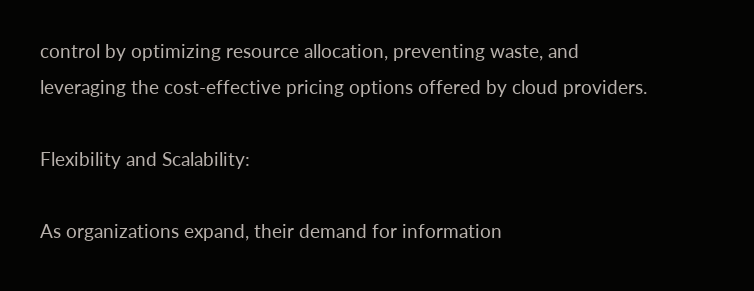control by optimizing resource allocation, preventing waste, and leveraging the cost-effective pricing options offered by cloud providers.

Flexibility and Scalability:

As organizations expand, their demand for information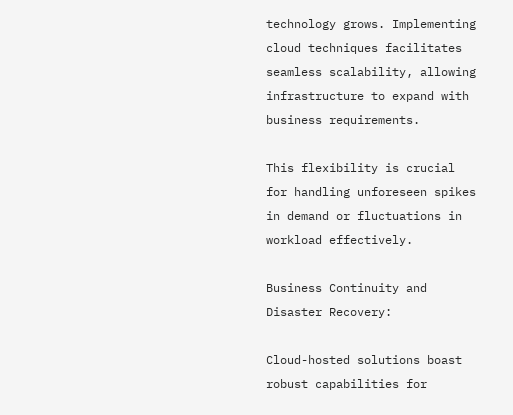technology grows. Implementing cloud techniques facilitates seamless scalability, allowing infrastructure to expand with business requirements.

This flexibility is crucial for handling unforeseen spikes in demand or fluctuations in workload effectively.

Business Continuity and Disaster Recovery:

Cloud-hosted solutions boast robust capabilities for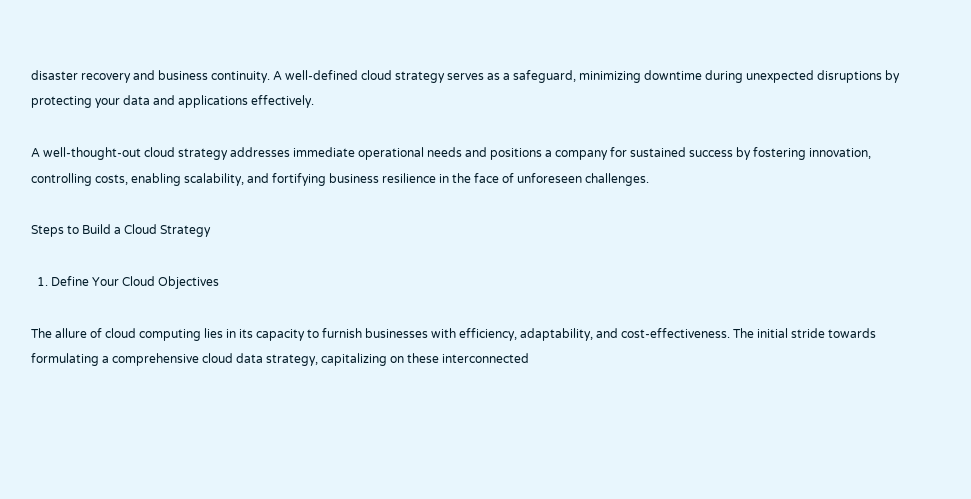disaster recovery and business continuity. A well-defined cloud strategy serves as a safeguard, minimizing downtime during unexpected disruptions by protecting your data and applications effectively.

A well-thought-out cloud strategy addresses immediate operational needs and positions a company for sustained success by fostering innovation, controlling costs, enabling scalability, and fortifying business resilience in the face of unforeseen challenges.

Steps to Build a Cloud Strategy

  1. Define Your Cloud Objectives

The allure of cloud computing lies in its capacity to furnish businesses with efficiency, adaptability, and cost-effectiveness. The initial stride towards formulating a comprehensive cloud data strategy, capitalizing on these interconnected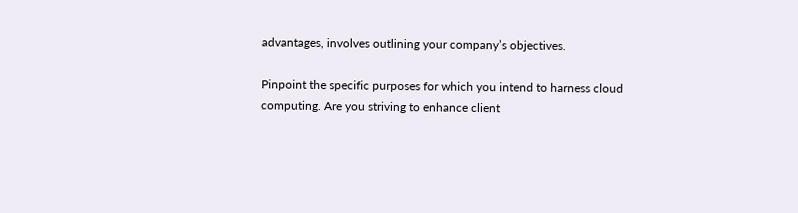advantages, involves outlining your company’s objectives.

Pinpoint the specific purposes for which you intend to harness cloud computing. Are you striving to enhance client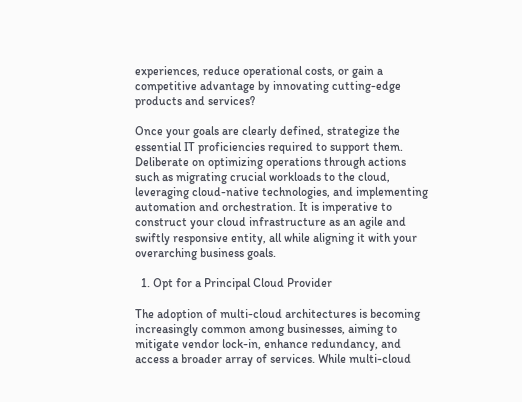experiences, reduce operational costs, or gain a competitive advantage by innovating cutting-edge products and services?

Once your goals are clearly defined, strategize the essential IT proficiencies required to support them. Deliberate on optimizing operations through actions such as migrating crucial workloads to the cloud, leveraging cloud-native technologies, and implementing automation and orchestration. It is imperative to construct your cloud infrastructure as an agile and swiftly responsive entity, all while aligning it with your overarching business goals.

  1. Opt for a Principal Cloud Provider

The adoption of multi-cloud architectures is becoming increasingly common among businesses, aiming to mitigate vendor lock-in, enhance redundancy, and access a broader array of services. While multi-cloud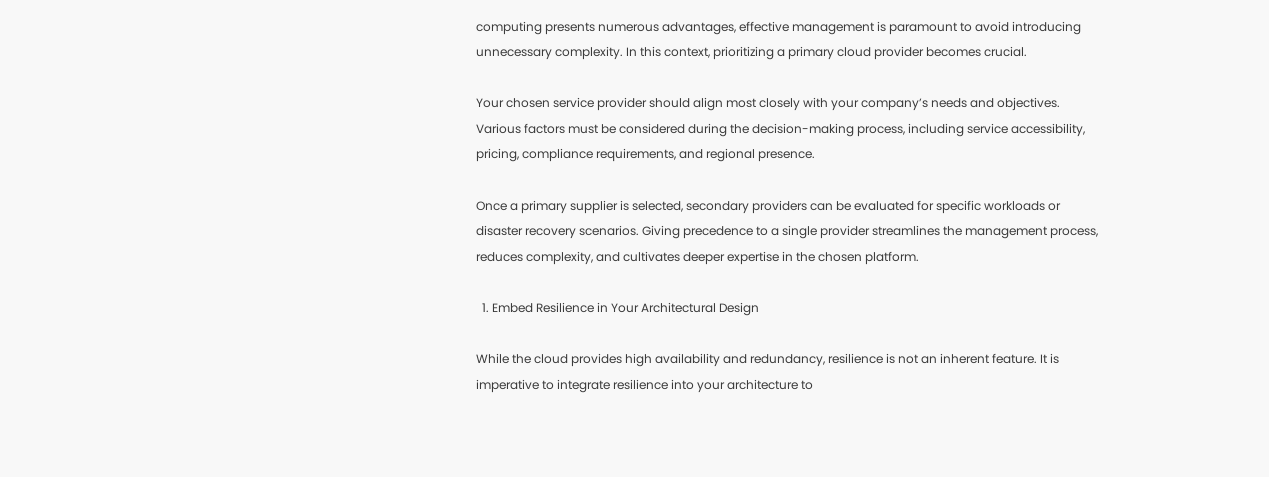computing presents numerous advantages, effective management is paramount to avoid introducing unnecessary complexity. In this context, prioritizing a primary cloud provider becomes crucial.

Your chosen service provider should align most closely with your company’s needs and objectives. Various factors must be considered during the decision-making process, including service accessibility, pricing, compliance requirements, and regional presence.

Once a primary supplier is selected, secondary providers can be evaluated for specific workloads or disaster recovery scenarios. Giving precedence to a single provider streamlines the management process, reduces complexity, and cultivates deeper expertise in the chosen platform.

  1. Embed Resilience in Your Architectural Design

While the cloud provides high availability and redundancy, resilience is not an inherent feature. It is imperative to integrate resilience into your architecture to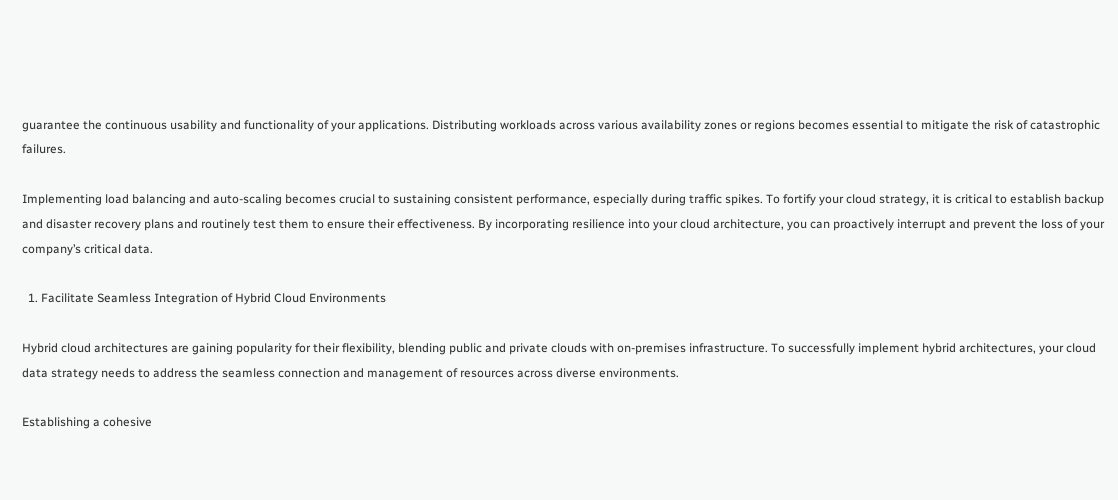guarantee the continuous usability and functionality of your applications. Distributing workloads across various availability zones or regions becomes essential to mitigate the risk of catastrophic failures.

Implementing load balancing and auto-scaling becomes crucial to sustaining consistent performance, especially during traffic spikes. To fortify your cloud strategy, it is critical to establish backup and disaster recovery plans and routinely test them to ensure their effectiveness. By incorporating resilience into your cloud architecture, you can proactively interrupt and prevent the loss of your company’s critical data.

  1. Facilitate Seamless Integration of Hybrid Cloud Environments

Hybrid cloud architectures are gaining popularity for their flexibility, blending public and private clouds with on-premises infrastructure. To successfully implement hybrid architectures, your cloud data strategy needs to address the seamless connection and management of resources across diverse environments.

Establishing a cohesive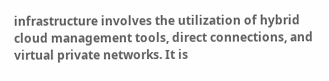infrastructure involves the utilization of hybrid cloud management tools, direct connections, and virtual private networks. It is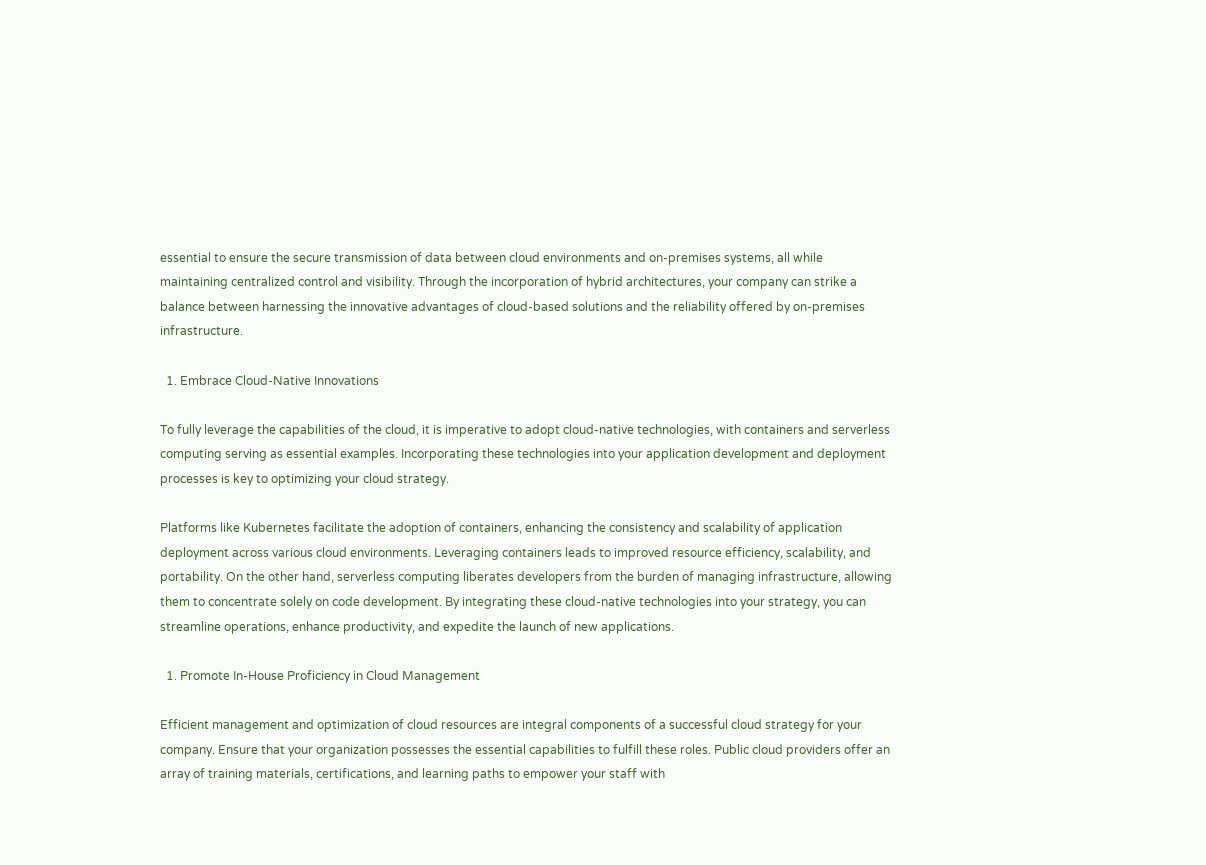essential to ensure the secure transmission of data between cloud environments and on-premises systems, all while maintaining centralized control and visibility. Through the incorporation of hybrid architectures, your company can strike a balance between harnessing the innovative advantages of cloud-based solutions and the reliability offered by on-premises infrastructure.

  1. Embrace Cloud-Native Innovations

To fully leverage the capabilities of the cloud, it is imperative to adopt cloud-native technologies, with containers and serverless computing serving as essential examples. Incorporating these technologies into your application development and deployment processes is key to optimizing your cloud strategy.

Platforms like Kubernetes facilitate the adoption of containers, enhancing the consistency and scalability of application deployment across various cloud environments. Leveraging containers leads to improved resource efficiency, scalability, and portability. On the other hand, serverless computing liberates developers from the burden of managing infrastructure, allowing them to concentrate solely on code development. By integrating these cloud-native technologies into your strategy, you can streamline operations, enhance productivity, and expedite the launch of new applications.

  1. Promote In-House Proficiency in Cloud Management

Efficient management and optimization of cloud resources are integral components of a successful cloud strategy for your company. Ensure that your organization possesses the essential capabilities to fulfill these roles. Public cloud providers offer an array of training materials, certifications, and learning paths to empower your staff with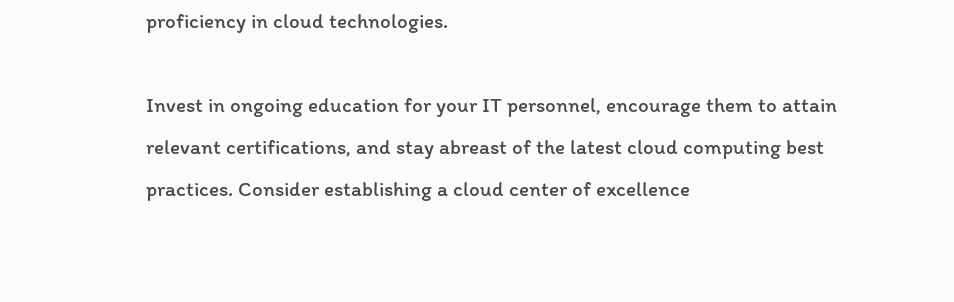proficiency in cloud technologies.

Invest in ongoing education for your IT personnel, encourage them to attain relevant certifications, and stay abreast of the latest cloud computing best practices. Consider establishing a cloud center of excellence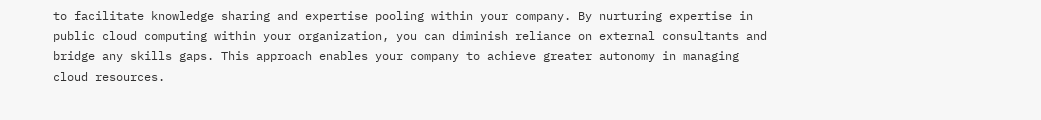to facilitate knowledge sharing and expertise pooling within your company. By nurturing expertise in public cloud computing within your organization, you can diminish reliance on external consultants and bridge any skills gaps. This approach enables your company to achieve greater autonomy in managing cloud resources.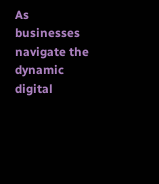As businesses navigate the dynamic digital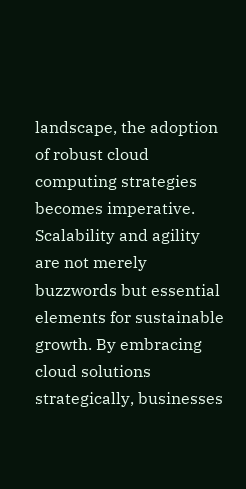landscape, the adoption of robust cloud computing strategies becomes imperative. Scalability and agility are not merely buzzwords but essential elements for sustainable growth. By embracing cloud solutions strategically, businesses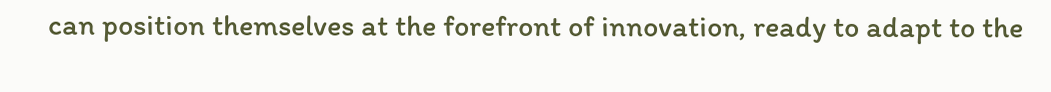can position themselves at the forefront of innovation, ready to adapt to the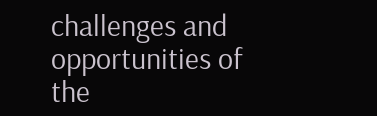challenges and opportunities of the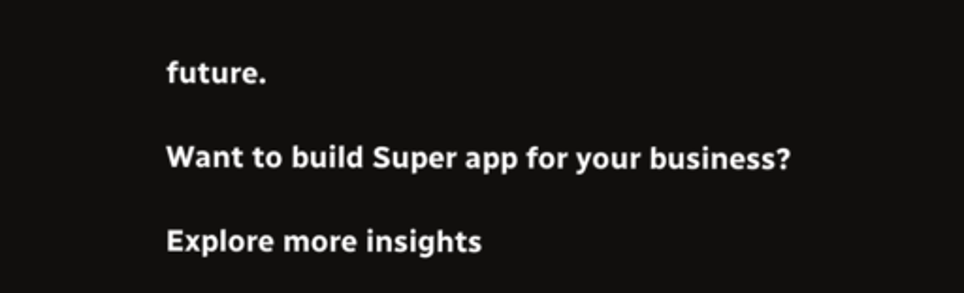future.

Want to build Super app for your business?

Explore more insights